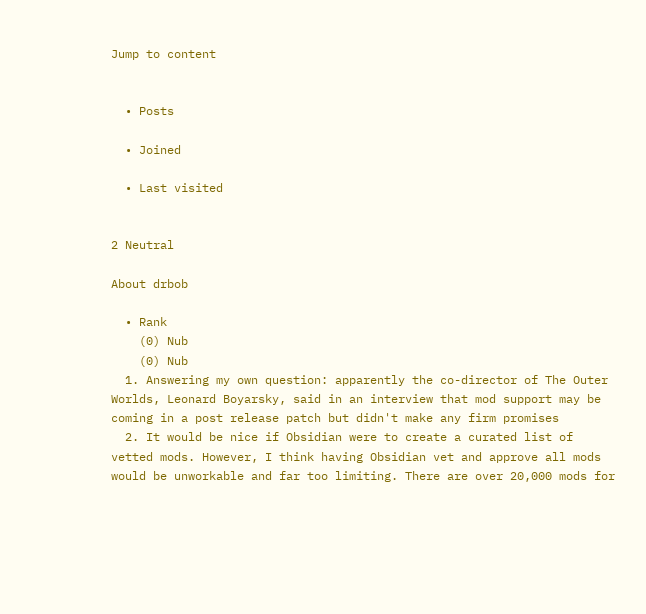Jump to content


  • Posts

  • Joined

  • Last visited


2 Neutral

About drbob

  • Rank
    (0) Nub
    (0) Nub
  1. Answering my own question: apparently the co-director of The Outer Worlds, Leonard Boyarsky, said in an interview that mod support may be coming in a post release patch but didn't make any firm promises
  2. It would be nice if Obsidian were to create a curated list of vetted mods. However, I think having Obsidian vet and approve all mods would be unworkable and far too limiting. There are over 20,000 mods for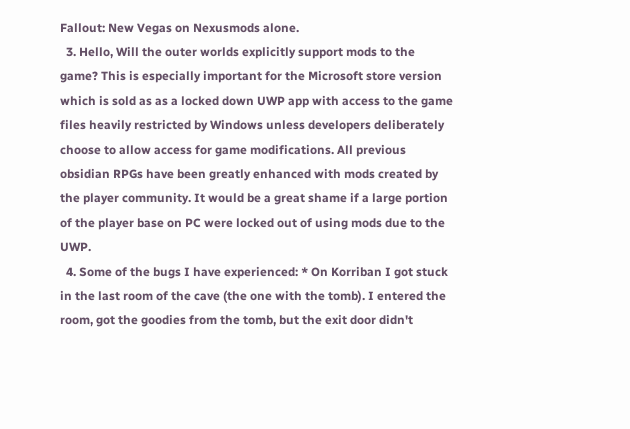Fallout: New Vegas on Nexusmods alone.
  3. Hello, Will the outer worlds explicitly support mods to the game? This is especially important for the Microsoft store version which is sold as as a locked down UWP app with access to the game files heavily restricted by Windows unless developers deliberately choose to allow access for game modifications. All previous obsidian RPGs have been greatly enhanced with mods created by the player community. It would be a great shame if a large portion of the player base on PC were locked out of using mods due to the UWP.
  4. Some of the bugs I have experienced: * On Korriban I got stuck in the last room of the cave (the one with the tomb). I entered the room, got the goodies from the tomb, but the exit door didn't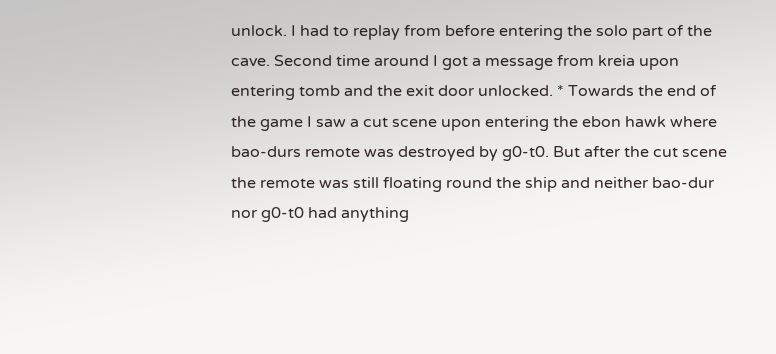unlock. I had to replay from before entering the solo part of the cave. Second time around I got a message from kreia upon entering tomb and the exit door unlocked. * Towards the end of the game I saw a cut scene upon entering the ebon hawk where bao-durs remote was destroyed by g0-t0. But after the cut scene the remote was still floating round the ship and neither bao-dur nor g0-t0 had anything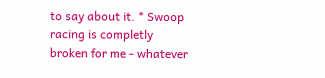to say about it. * Swoop racing is completly broken for me - whatever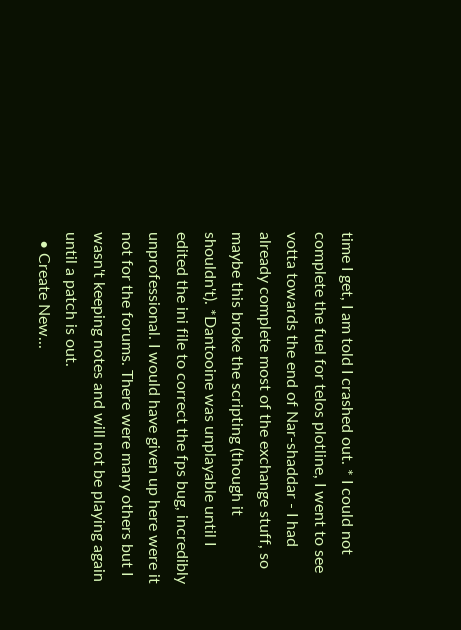time I get, I am told I crashed out. * I could not complete the fuel for telos plotline, I went to see votta towards the end of Nar-shaddar - I had already complete most of the exchange stuff, so maybe this broke the scripting (though it shouldn't). *Dantooine was unplayable until I edited the ini file to correct the fps bug, incredibly unprofessional. I would have given up here were it not for the forums. There were many others but I wasn't keeping notes and will not be playing again until a patch is out.
  • Create New...